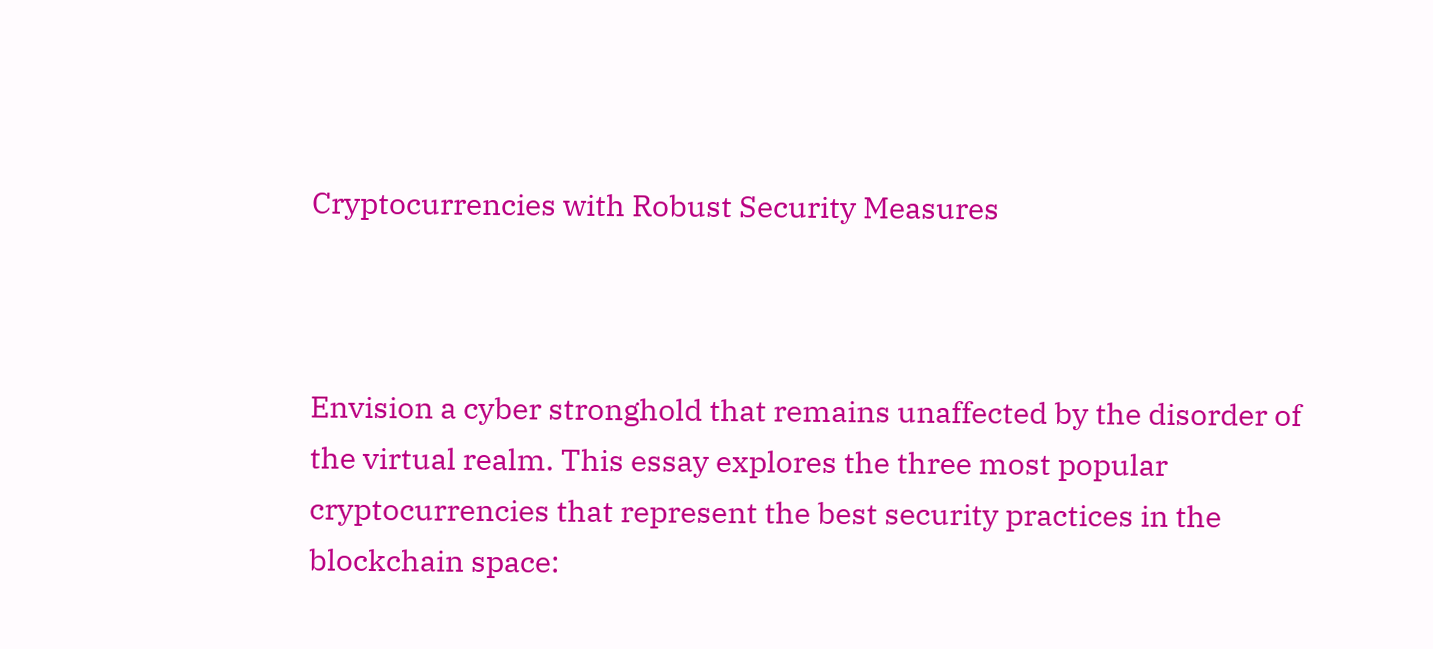Cryptocurrencies with Robust Security Measures



Envision a cyber stronghold that remains unaffected by the disorder of the virtual realm. This essay explores the three most popular cryptocurrencies that represent the best security practices in the blockchain space: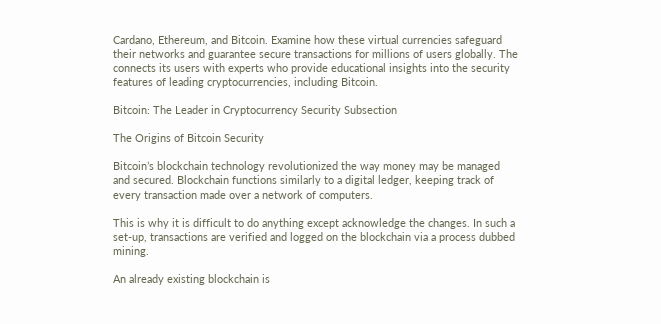Cardano, Ethereum, and Bitcoin. Examine how these virtual currencies safeguard their networks and guarantee secure transactions for millions of users globally. The connects its users with experts who provide educational insights into the security features of leading cryptocurrencies, including Bitcoin.

Bitcoin: The Leader in Cryptocurrency Security Subsection

The Origins of Bitcoin Security

Bitcoin’s blockchain technology revolutionized the way money may be managed and secured. Blockchain functions similarly to a digital ledger, keeping track of every transaction made over a network of computers.

This is why it is difficult to do anything except acknowledge the changes. In such a set-up, transactions are verified and logged on the blockchain via a process dubbed mining.

An already existing blockchain is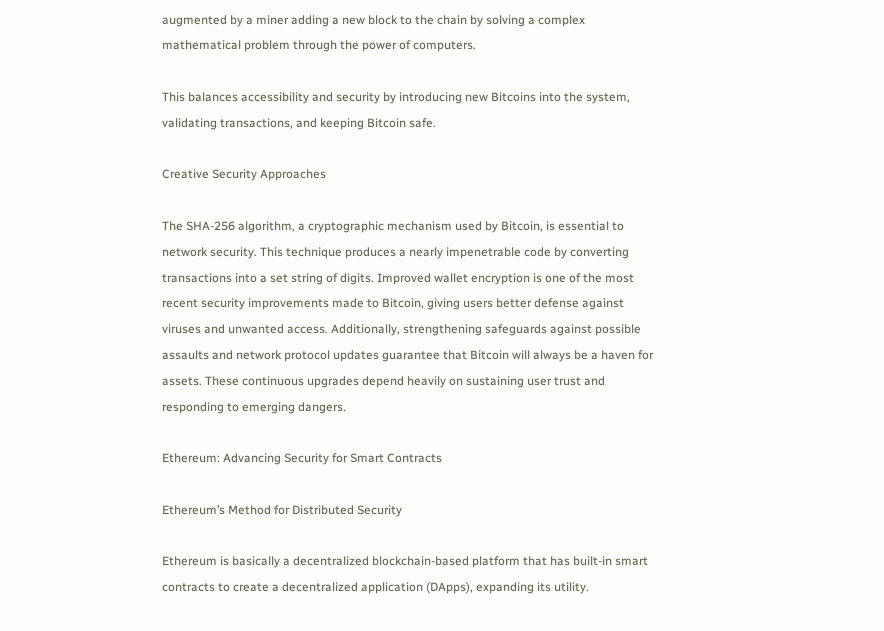augmented by a miner adding a new block to the chain by solving a complex mathematical problem through the power of computers.

This balances accessibility and security by introducing new Bitcoins into the system, validating transactions, and keeping Bitcoin safe.

Creative Security Approaches

The SHA-256 algorithm, a cryptographic mechanism used by Bitcoin, is essential to network security. This technique produces a nearly impenetrable code by converting transactions into a set string of digits. Improved wallet encryption is one of the most recent security improvements made to Bitcoin, giving users better defense against viruses and unwanted access. Additionally, strengthening safeguards against possible assaults and network protocol updates guarantee that Bitcoin will always be a haven for assets. These continuous upgrades depend heavily on sustaining user trust and responding to emerging dangers.

Ethereum: Advancing Security for Smart Contracts

Ethereum’s Method for Distributed Security

Ethereum is basically a decentralized blockchain-based platform that has built-in smart contracts to create a decentralized application (DApps), expanding its utility.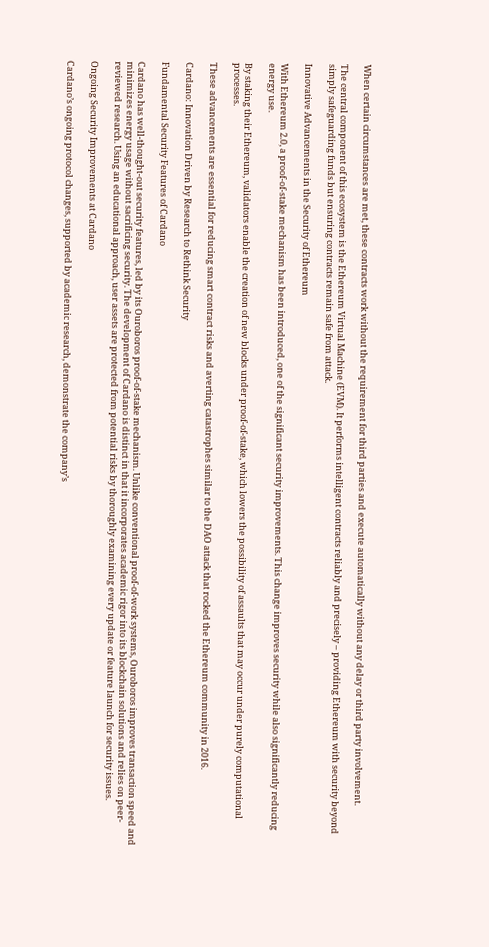When certain circumstances are met, these contracts work without the requirement for third parties and execute automatically without any delay or third party involvement.

The central component of this ecosystem is the Ethereum Virtual Machine (EVM). It performs intelligent contracts reliably and precisely – providing Ethereum with security beyond simply safeguarding funds but ensuring contracts remain safe from attack.

Innovative Advancements in the Security of Ethereum

With Ethereum 2.0, a proof-of-stake mechanism has been introduced, one of the significant security improvements. This change improves security while also significantly reducing energy use.

By staking their Ethereum, validators enable the creation of new blocks under proof-of-stake, which lowers the possibility of assaults that may occur under purely computational processes.

These advancements are essential for reducing smart contract risks and averting catastrophes similar to the DAO attack that rocked the Ethereum community in 2016.

Cardano: Innovation Driven by Research to Rethink Security

Fundamental Security Features of Cardano

Cardano has well-thought-out security features, led by its Ouroboros proof-of-stake mechanism. Unlike conventional proof-of-work systems, Ouroboros improves transaction speed and minimizes energy usage without sacrificing security. The development of Cardano is distinct in that it incorporates academic rigor into its blockchain solutions and relies on peer-reviewed research. Using an educational approach, user assets are protected from potential risks by thoroughly examining every update or feature launch for security issues.

Ongoing Security Improvements at Cardano

Cardano’s ongoing protocol changes, supported by academic research, demonstrate the company’s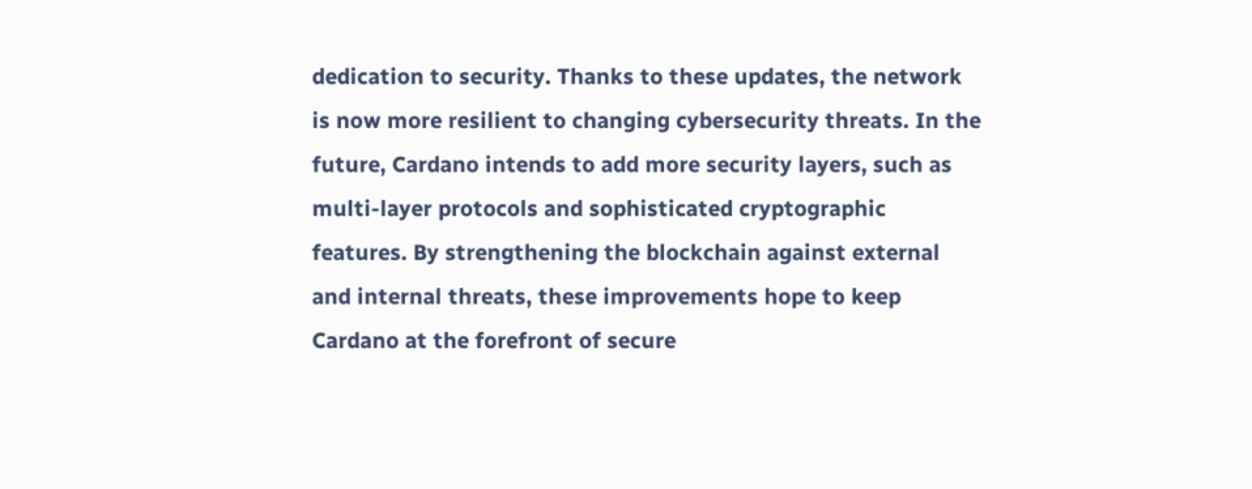dedication to security. Thanks to these updates, the network is now more resilient to changing cybersecurity threats. In the future, Cardano intends to add more security layers, such as multi-layer protocols and sophisticated cryptographic features. By strengthening the blockchain against external and internal threats, these improvements hope to keep Cardano at the forefront of secure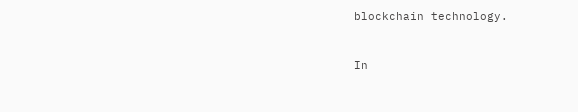blockchain technology.


In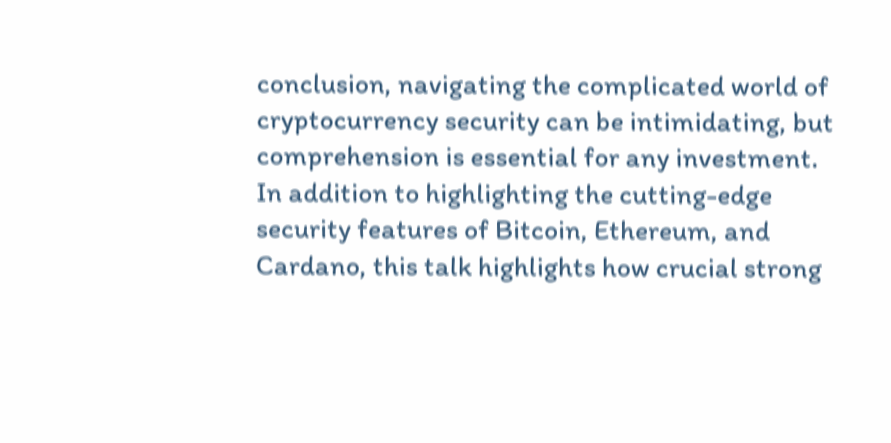conclusion, navigating the complicated world of cryptocurrency security can be intimidating, but comprehension is essential for any investment. In addition to highlighting the cutting-edge security features of Bitcoin, Ethereum, and Cardano, this talk highlights how crucial strong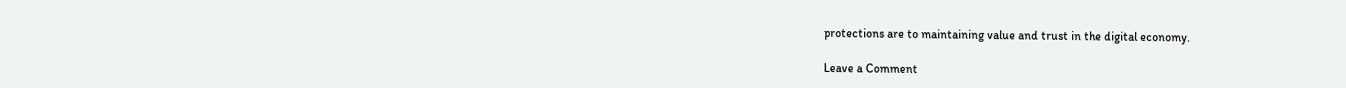protections are to maintaining value and trust in the digital economy.

Leave a Comment